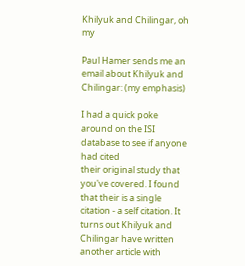Khilyuk and Chilingar, oh my

Paul Hamer sends me an email about Khilyuk and Chilingar: (my emphasis)

I had a quick poke around on the ISI database to see if anyone had cited
their original study that you've covered. I found that their is a single
citation - a self citation. It turns out Khilyuk and Chilingar have written
another article with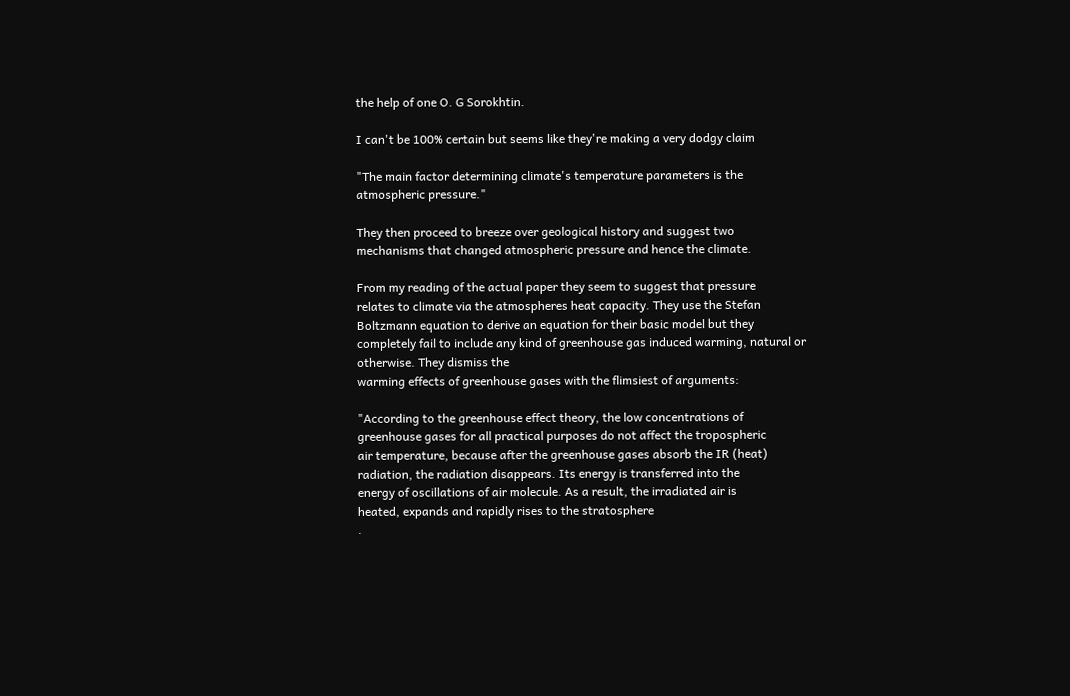the help of one O. G Sorokhtin.

I can't be 100% certain but seems like they're making a very dodgy claim

"The main factor determining climate's temperature parameters is the
atmospheric pressure."

They then proceed to breeze over geological history and suggest two
mechanisms that changed atmospheric pressure and hence the climate.

From my reading of the actual paper they seem to suggest that pressure
relates to climate via the atmospheres heat capacity. They use the Stefan
Boltzmann equation to derive an equation for their basic model but they
completely fail to include any kind of greenhouse gas induced warming, natural or otherwise. They dismiss the
warming effects of greenhouse gases with the flimsiest of arguments:

"According to the greenhouse effect theory, the low concentrations of
greenhouse gases for all practical purposes do not affect the tropospheric
air temperature, because after the greenhouse gases absorb the IR (heat)
radiation, the radiation disappears. Its energy is transferred into the
energy of oscillations of air molecule. As a result, the irradiated air is
heated, expands and rapidly rises to the stratosphere
.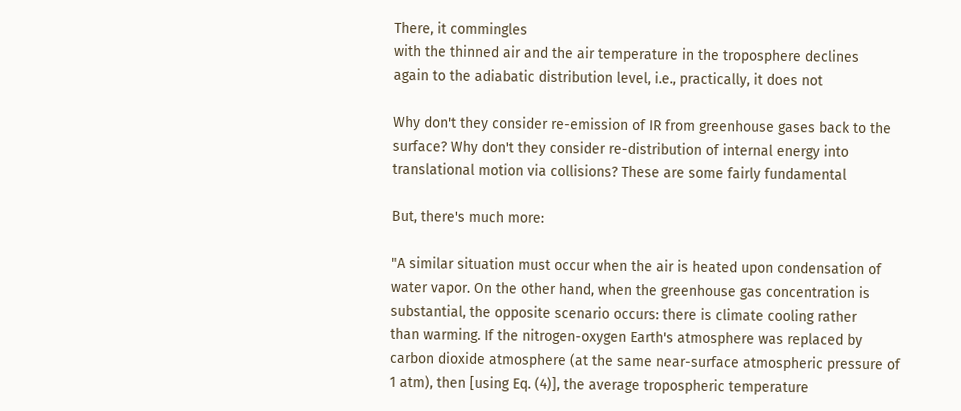There, it commingles
with the thinned air and the air temperature in the troposphere declines
again to the adiabatic distribution level, i.e., practically, it does not

Why don't they consider re-emission of IR from greenhouse gases back to the
surface? Why don't they consider re-distribution of internal energy into
translational motion via collisions? These are some fairly fundamental

But, there's much more:

"A similar situation must occur when the air is heated upon condensation of
water vapor. On the other hand, when the greenhouse gas concentration is
substantial, the opposite scenario occurs: there is climate cooling rather
than warming. If the nitrogen-oxygen Earth's atmosphere was replaced by
carbon dioxide atmosphere (at the same near-surface atmospheric pressure of
1 atm), then [using Eq. (4)], the average tropospheric temperature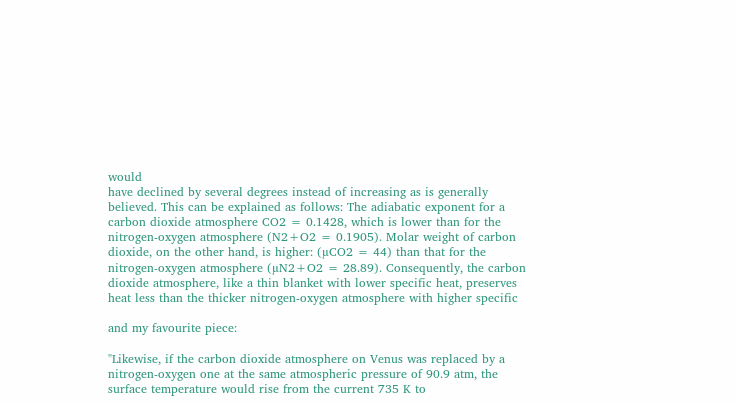would
have declined by several degrees instead of increasing as is generally
believed. This can be explained as follows: The adiabatic exponent for a
carbon dioxide atmosphere CO2 = 0.1428, which is lower than for the
nitrogen-oxygen atmosphere (N2+O2 = 0.1905). Molar weight of carbon
dioxide, on the other hand, is higher: (µCO2 = 44) than that for the
nitrogen-oxygen atmosphere (µN2+O2 = 28.89). Consequently, the carbon
dioxide atmosphere, like a thin blanket with lower specific heat, preserves
heat less than the thicker nitrogen-oxygen atmosphere with higher specific

and my favourite piece:

"Likewise, if the carbon dioxide atmosphere on Venus was replaced by a
nitrogen-oxygen one at the same atmospheric pressure of 90.9 atm, the
surface temperature would rise from the current 735 K to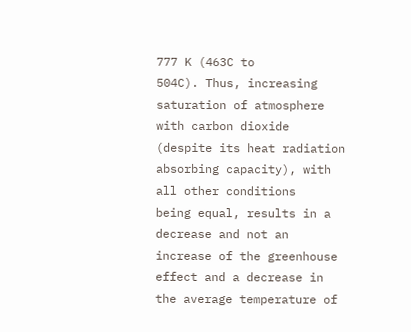777 K (463C to
504C). Thus, increasing saturation of atmosphere with carbon dioxide
(despite its heat radiation absorbing capacity), with all other conditions
being equal, results in a decrease and not an increase of the greenhouse
effect and a decrease in the average temperature of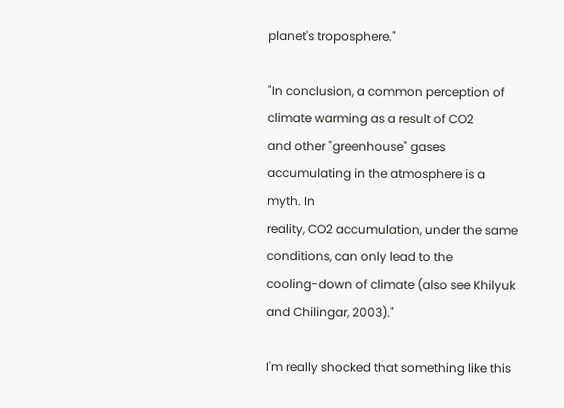planet's troposphere."

"In conclusion, a common perception of climate warming as a result of CO2
and other "greenhouse" gases accumulating in the atmosphere is a myth. In
reality, CO2 accumulation, under the same conditions, can only lead to the
cooling-down of climate (also see Khilyuk and Chilingar, 2003)."

I'm really shocked that something like this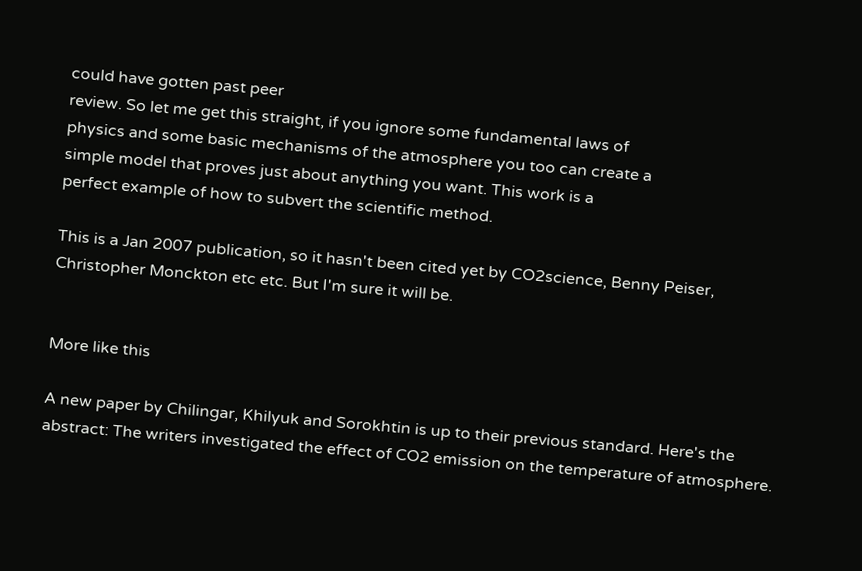could have gotten past peer
review. So let me get this straight, if you ignore some fundamental laws of
physics and some basic mechanisms of the atmosphere you too can create a
simple model that proves just about anything you want. This work is a
perfect example of how to subvert the scientific method.

This is a Jan 2007 publication, so it hasn't been cited yet by CO2science, Benny Peiser, Christopher Monckton etc etc. But I'm sure it will be.


More like this

A new paper by Chilingar, Khilyuk and Sorokhtin is up to their previous standard. Here's the abstract: The writers investigated the effect of CO2 emission on the temperature of atmosphere.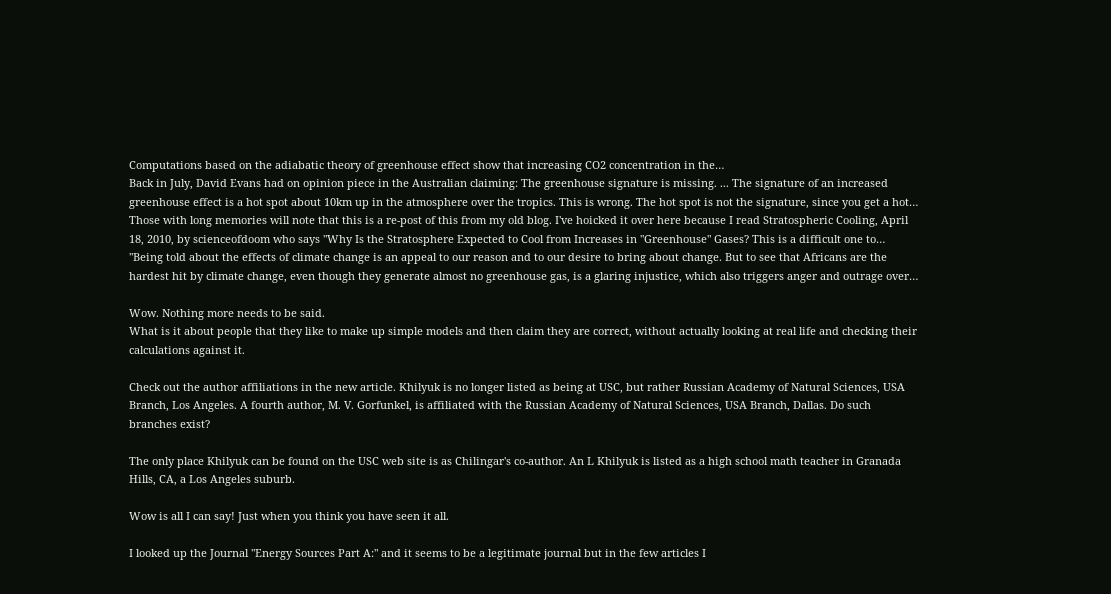Computations based on the adiabatic theory of greenhouse effect show that increasing CO2 concentration in the…
Back in July, David Evans had on opinion piece in the Australian claiming: The greenhouse signature is missing. ... The signature of an increased greenhouse effect is a hot spot about 10km up in the atmosphere over the tropics. This is wrong. The hot spot is not the signature, since you get a hot…
Those with long memories will note that this is a re-post of this from my old blog. I've hoicked it over here because I read Stratospheric Cooling, April 18, 2010, by scienceofdoom who says "Why Is the Stratosphere Expected to Cool from Increases in "Greenhouse" Gases? This is a difficult one to…
"Being told about the effects of climate change is an appeal to our reason and to our desire to bring about change. But to see that Africans are the hardest hit by climate change, even though they generate almost no greenhouse gas, is a glaring injustice, which also triggers anger and outrage over…

Wow. Nothing more needs to be said.
What is it about people that they like to make up simple models and then claim they are correct, without actually looking at real life and checking their calculations against it.

Check out the author affiliations in the new article. Khilyuk is no longer listed as being at USC, but rather Russian Academy of Natural Sciences, USA Branch, Los Angeles. A fourth author, M. V. Gorfunkel, is affiliated with the Russian Academy of Natural Sciences, USA Branch, Dallas. Do such branches exist?

The only place Khilyuk can be found on the USC web site is as Chilingar's co-author. An L Khilyuk is listed as a high school math teacher in Granada Hills, CA, a Los Angeles suburb.

Wow is all I can say! Just when you think you have seen it all.

I looked up the Journal "Energy Sources Part A:" and it seems to be a legitimate journal but in the few articles I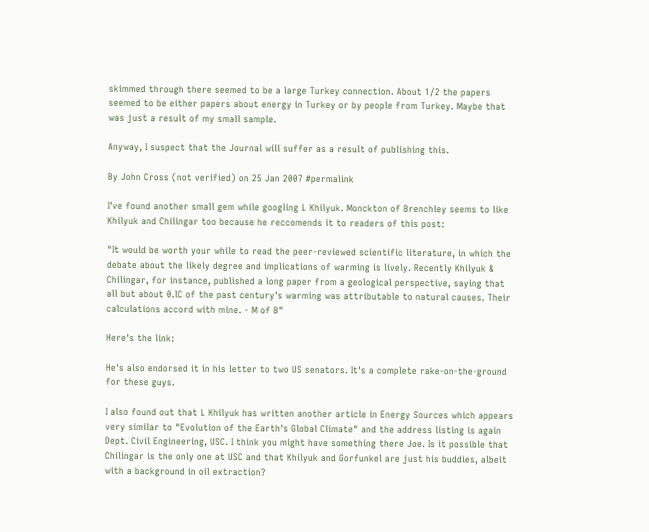skimmed through there seemed to be a large Turkey connection. About 1/2 the papers seemed to be either papers about energy in Turkey or by people from Turkey. Maybe that was just a result of my small sample.

Anyway, I suspect that the Journal will suffer as a result of publishing this.

By John Cross (not verified) on 25 Jan 2007 #permalink

I've found another small gem while googling L Khilyuk. Monckton of Brenchley seems to like Khilyuk and Chilingar too because he reccomends it to readers of this post:

"It would be worth your while to read the peer-reviewed scientific literature, in which the debate about the likely degree and implications of warming is lively. Recently Khilyuk & Chilingar, for instance, published a long paper from a geological perspective, saying that all but about 0.lC of the past century's warming was attributable to natural causes. Their calculations accord with mine. - M of B"

Here's the link:

He's also endorsed it in his letter to two US senators. It's a complete rake-on-the-ground for these guys.

I also found out that L Khilyuk has written another article in Energy Sources which appears very similar to "Evolution of the Earth's Global Climate" and the address listing is again Dept. Civil Engineering, USC. I think you might have something there Joe. Is it possible that Chilingar is the only one at USC and that Khilyuk and Gorfunkel are just his buddies, albeit with a background in oil extraction?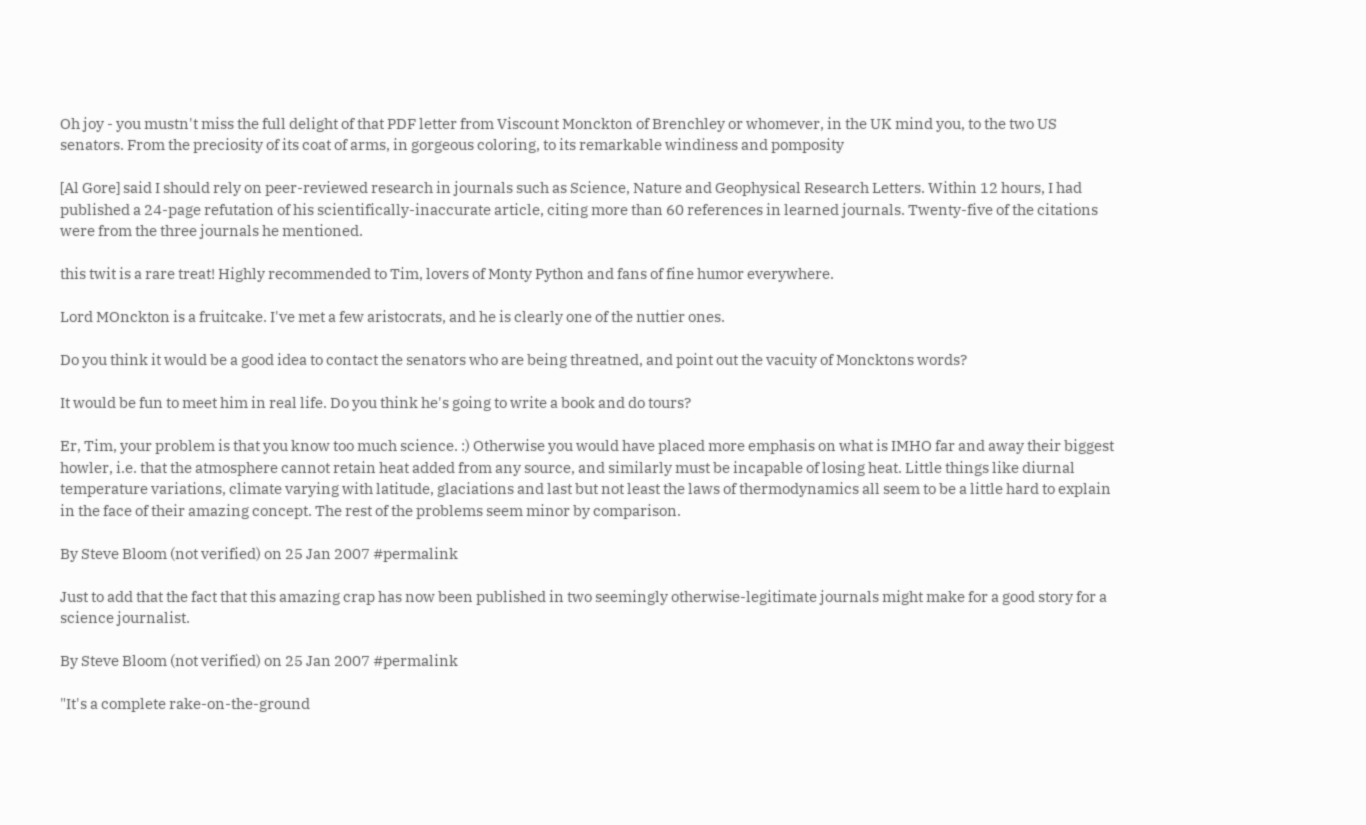Oh joy - you mustn't miss the full delight of that PDF letter from Viscount Monckton of Brenchley or whomever, in the UK mind you, to the two US senators. From the preciosity of its coat of arms, in gorgeous coloring, to its remarkable windiness and pomposity

[Al Gore] said I should rely on peer-reviewed research in journals such as Science, Nature and Geophysical Research Letters. Within 12 hours, I had published a 24-page refutation of his scientifically-inaccurate article, citing more than 60 references in learned journals. Twenty-five of the citations were from the three journals he mentioned.

this twit is a rare treat! Highly recommended to Tim, lovers of Monty Python and fans of fine humor everywhere.

Lord MOnckton is a fruitcake. I've met a few aristocrats, and he is clearly one of the nuttier ones.

Do you think it would be a good idea to contact the senators who are being threatned, and point out the vacuity of Moncktons words?

It would be fun to meet him in real life. Do you think he's going to write a book and do tours?

Er, Tim, your problem is that you know too much science. :) Otherwise you would have placed more emphasis on what is IMHO far and away their biggest howler, i.e. that the atmosphere cannot retain heat added from any source, and similarly must be incapable of losing heat. Little things like diurnal temperature variations, climate varying with latitude, glaciations and last but not least the laws of thermodynamics all seem to be a little hard to explain in the face of their amazing concept. The rest of the problems seem minor by comparison.

By Steve Bloom (not verified) on 25 Jan 2007 #permalink

Just to add that the fact that this amazing crap has now been published in two seemingly otherwise-legitimate journals might make for a good story for a science journalist.

By Steve Bloom (not verified) on 25 Jan 2007 #permalink

"It's a complete rake-on-the-ground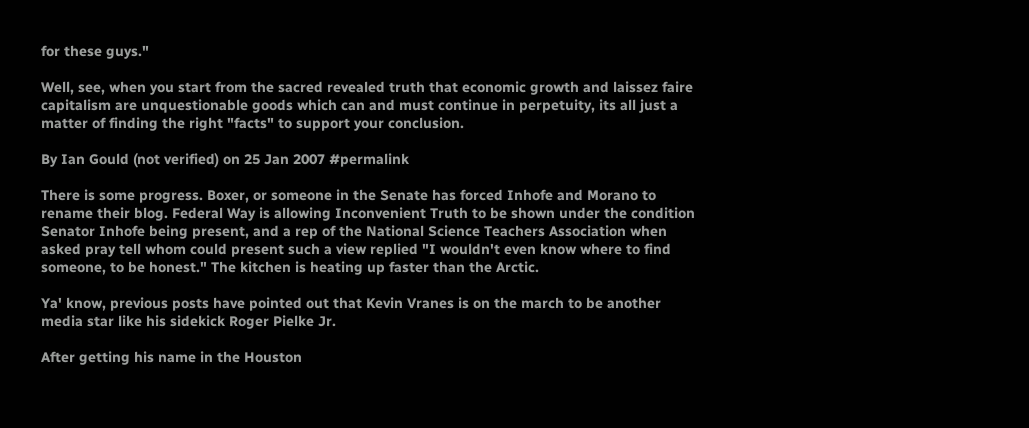for these guys."

Well, see, when you start from the sacred revealed truth that economic growth and laissez faire capitalism are unquestionable goods which can and must continue in perpetuity, its all just a matter of finding the right "facts" to support your conclusion.

By Ian Gould (not verified) on 25 Jan 2007 #permalink

There is some progress. Boxer, or someone in the Senate has forced Inhofe and Morano to rename their blog. Federal Way is allowing Inconvenient Truth to be shown under the condition Senator Inhofe being present, and a rep of the National Science Teachers Association when asked pray tell whom could present such a view replied "I wouldn't even know where to find someone, to be honest." The kitchen is heating up faster than the Arctic.

Ya' know, previous posts have pointed out that Kevin Vranes is on the march to be another media star like his sidekick Roger Pielke Jr.

After getting his name in the Houston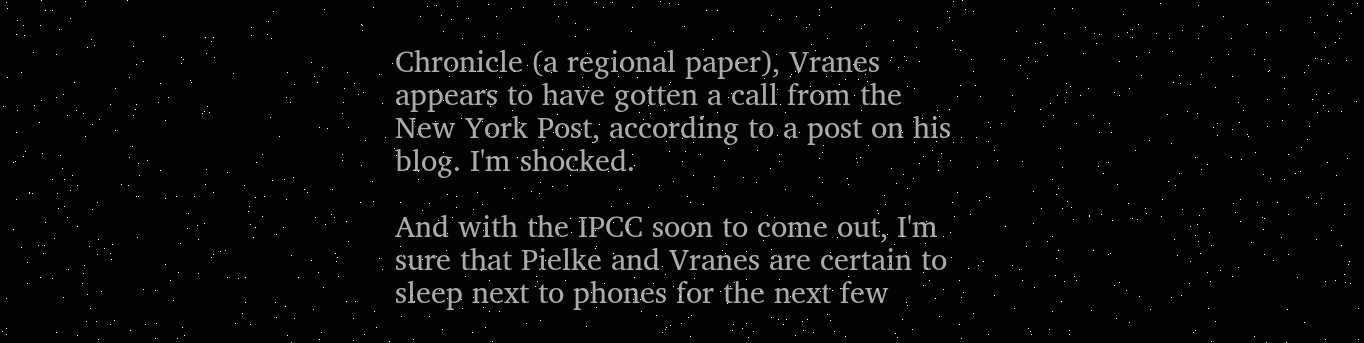Chronicle (a regional paper), Vranes appears to have gotten a call from the New York Post, according to a post on his blog. I'm shocked.

And with the IPCC soon to come out, I'm sure that Pielke and Vranes are certain to sleep next to phones for the next few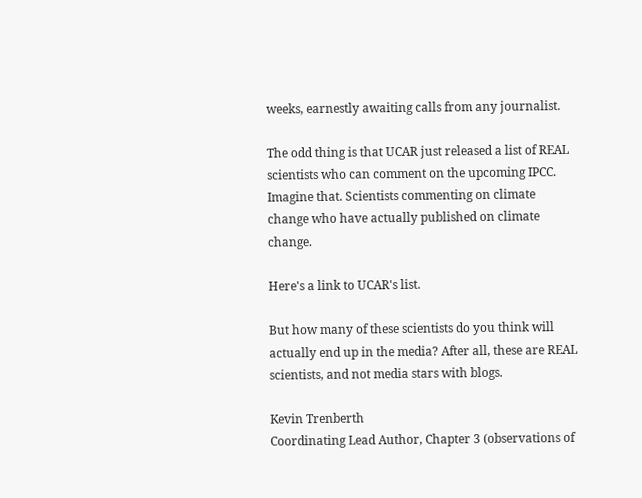weeks, earnestly awaiting calls from any journalist.

The odd thing is that UCAR just released a list of REAL scientists who can comment on the upcoming IPCC. Imagine that. Scientists commenting on climate change who have actually published on climate change.

Here's a link to UCAR's list.

But how many of these scientists do you think will actually end up in the media? After all, these are REAL scientists, and not media stars with blogs.

Kevin Trenberth
Coordinating Lead Author, Chapter 3 (observations of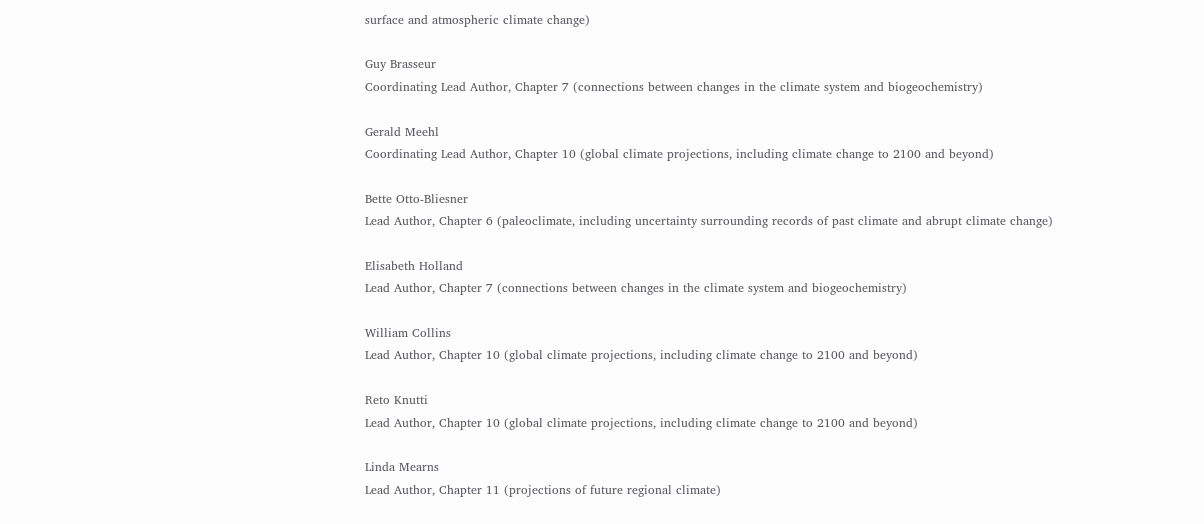surface and atmospheric climate change)

Guy Brasseur
Coordinating Lead Author, Chapter 7 (connections between changes in the climate system and biogeochemistry)

Gerald Meehl
Coordinating Lead Author, Chapter 10 (global climate projections, including climate change to 2100 and beyond)

Bette Otto-Bliesner
Lead Author, Chapter 6 (paleoclimate, including uncertainty surrounding records of past climate and abrupt climate change)

Elisabeth Holland
Lead Author, Chapter 7 (connections between changes in the climate system and biogeochemistry)

William Collins
Lead Author, Chapter 10 (global climate projections, including climate change to 2100 and beyond)

Reto Knutti
Lead Author, Chapter 10 (global climate projections, including climate change to 2100 and beyond)

Linda Mearns
Lead Author, Chapter 11 (projections of future regional climate)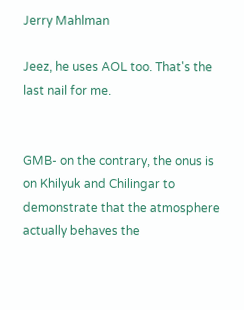Jerry Mahlman

Jeez, he uses AOL too. That's the last nail for me.


GMB- on the contrary, the onus is on Khilyuk and Chilingar to demonstrate that the atmosphere actually behaves the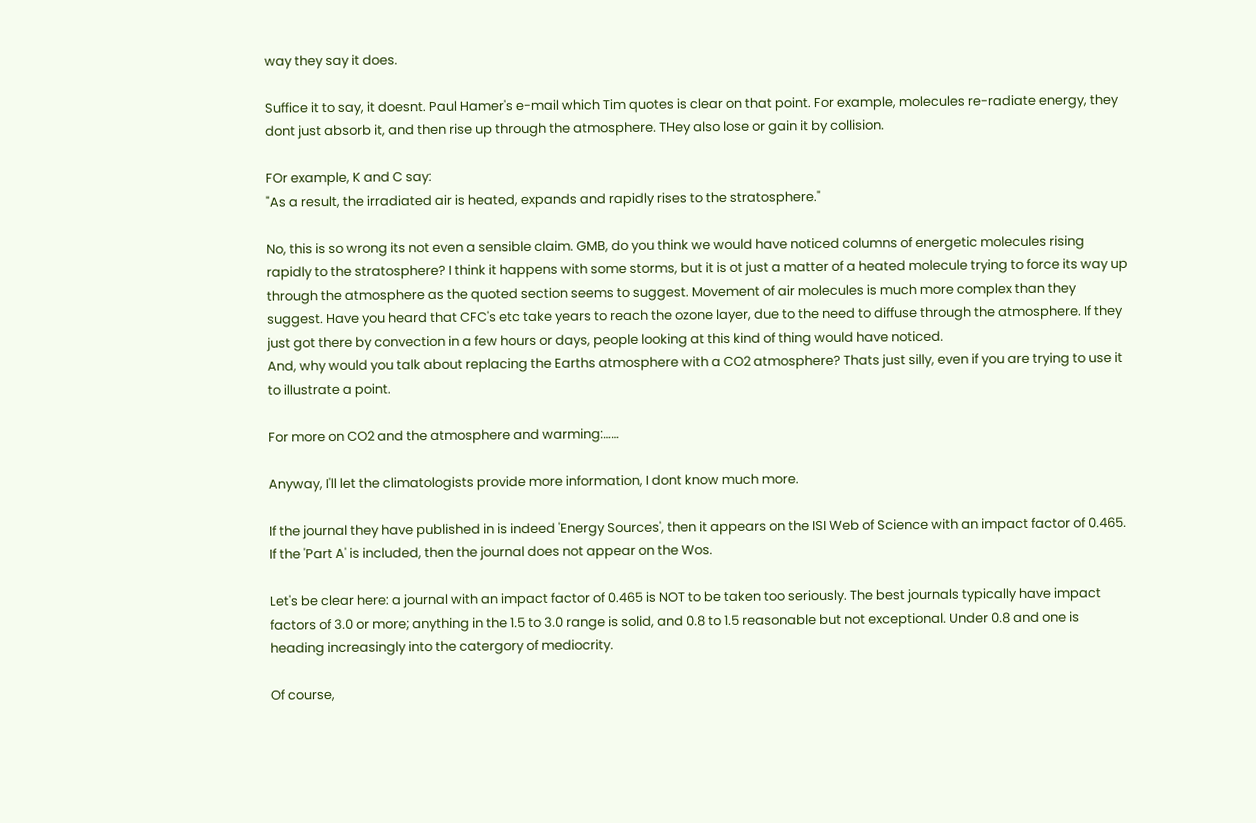way they say it does.

Suffice it to say, it doesnt. Paul Hamer's e-mail which Tim quotes is clear on that point. For example, molecules re-radiate energy, they dont just absorb it, and then rise up through the atmosphere. THey also lose or gain it by collision.

FOr example, K and C say:
"As a result, the irradiated air is heated, expands and rapidly rises to the stratosphere."

No, this is so wrong its not even a sensible claim. GMB, do you think we would have noticed columns of energetic molecules rising rapidly to the stratosphere? I think it happens with some storms, but it is ot just a matter of a heated molecule trying to force its way up through the atmosphere as the quoted section seems to suggest. Movement of air molecules is much more complex than they suggest. Have you heard that CFC's etc take years to reach the ozone layer, due to the need to diffuse through the atmosphere. If they just got there by convection in a few hours or days, people looking at this kind of thing would have noticed.
And, why would you talk about replacing the Earths atmosphere with a CO2 atmosphere? Thats just silly, even if you are trying to use it to illustrate a point.

For more on CO2 and the atmosphere and warming:……

Anyway, I'll let the climatologists provide more information, I dont know much more.

If the journal they have published in is indeed 'Energy Sources', then it appears on the ISI Web of Science with an impact factor of 0.465. If the 'Part A' is included, then the journal does not appear on the Wos.

Let's be clear here: a journal with an impact factor of 0.465 is NOT to be taken too seriously. The best journals typically have impact factors of 3.0 or more; anything in the 1.5 to 3.0 range is solid, and 0.8 to 1.5 reasonable but not exceptional. Under 0.8 and one is heading increasingly into the catergory of mediocrity.

Of course,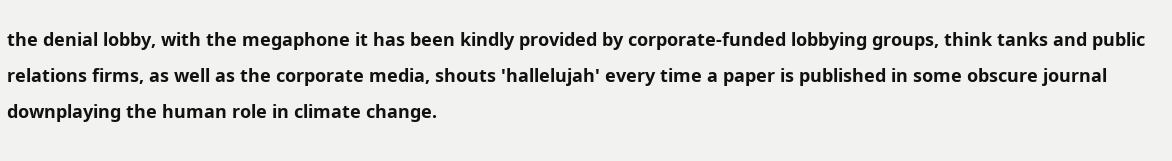the denial lobby, with the megaphone it has been kindly provided by corporate-funded lobbying groups, think tanks and public relations firms, as well as the corporate media, shouts 'hallelujah' every time a paper is published in some obscure journal downplaying the human role in climate change.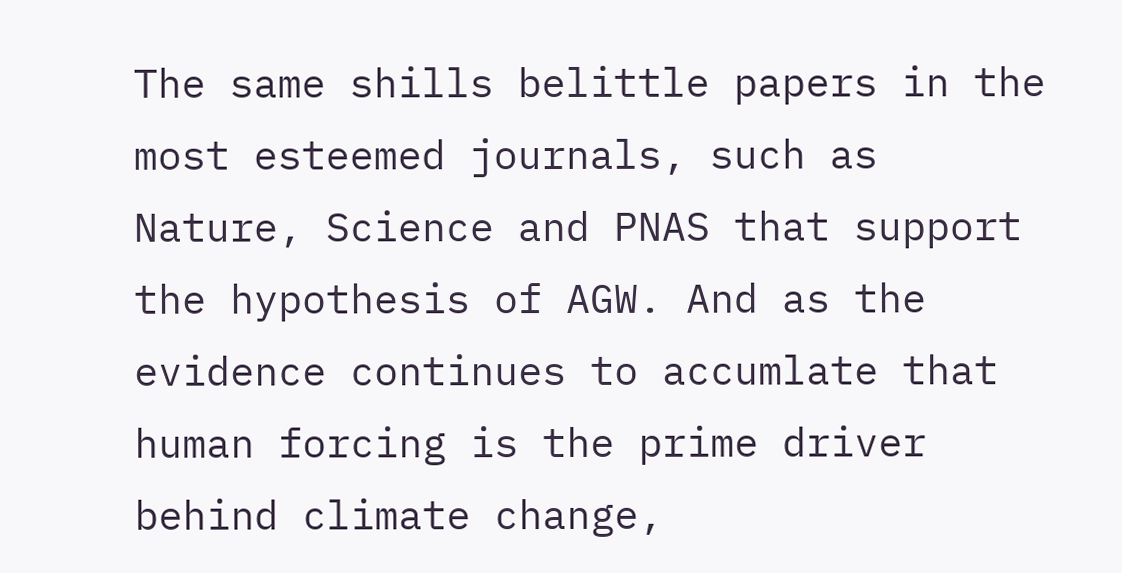The same shills belittle papers in the most esteemed journals, such as Nature, Science and PNAS that support the hypothesis of AGW. And as the evidence continues to accumlate that human forcing is the prime driver behind climate change,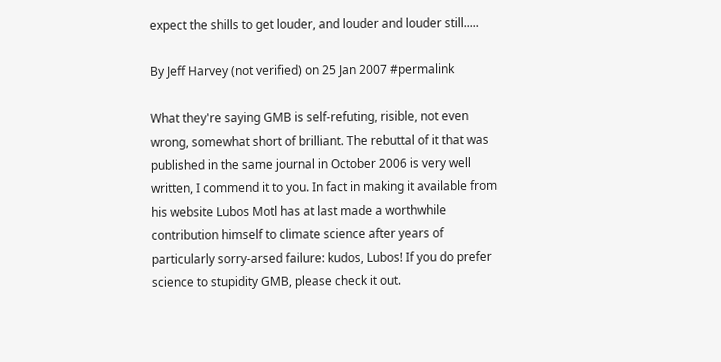expect the shills to get louder, and louder and louder still.....

By Jeff Harvey (not verified) on 25 Jan 2007 #permalink

What they're saying GMB is self-refuting, risible, not even wrong, somewhat short of brilliant. The rebuttal of it that was published in the same journal in October 2006 is very well written, I commend it to you. In fact in making it available from his website Lubos Motl has at last made a worthwhile contribution himself to climate science after years of particularly sorry-arsed failure: kudos, Lubos! If you do prefer science to stupidity GMB, please check it out.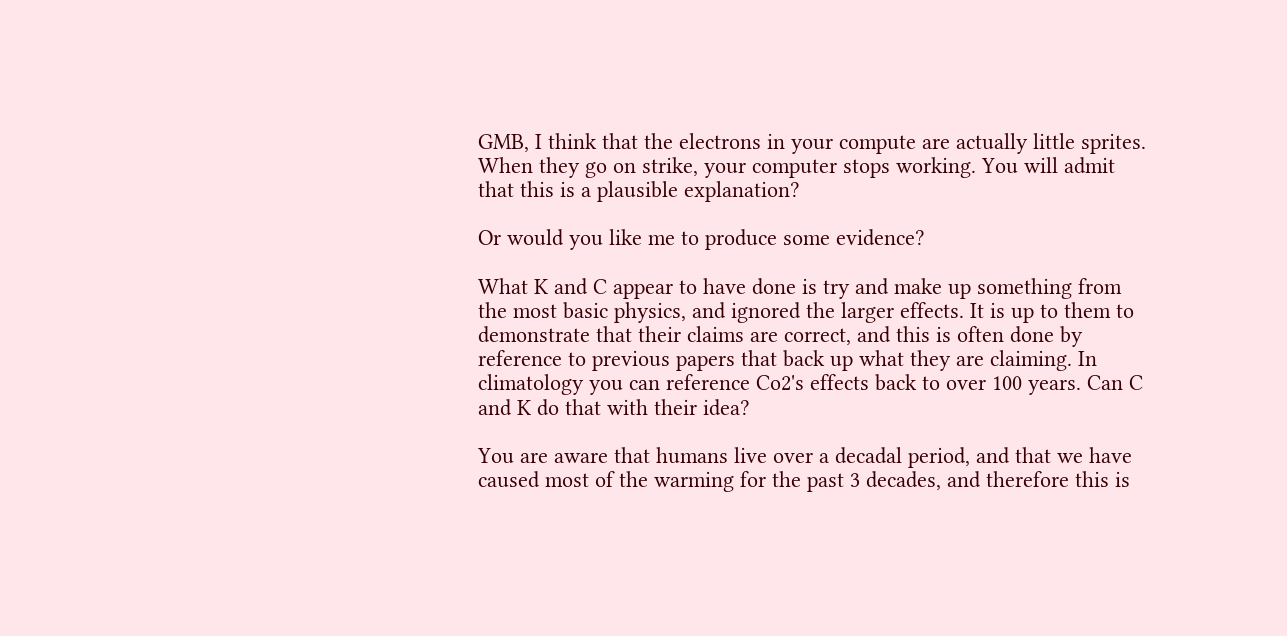GMB, I think that the electrons in your compute are actually little sprites. When they go on strike, your computer stops working. You will admit that this is a plausible explanation?

Or would you like me to produce some evidence?

What K and C appear to have done is try and make up something from the most basic physics, and ignored the larger effects. It is up to them to demonstrate that their claims are correct, and this is often done by reference to previous papers that back up what they are claiming. In climatology you can reference Co2's effects back to over 100 years. Can C and K do that with their idea?

You are aware that humans live over a decadal period, and that we have caused most of the warming for the past 3 decades, and therefore this is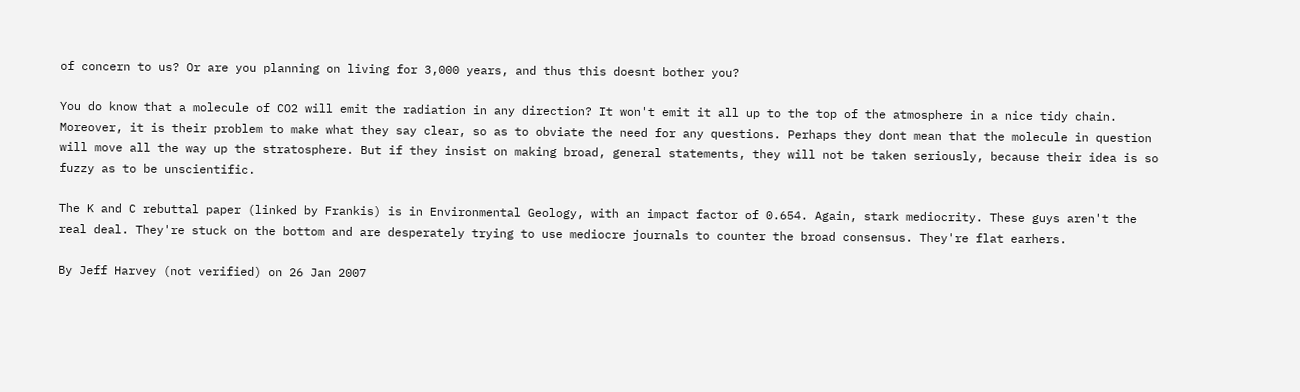of concern to us? Or are you planning on living for 3,000 years, and thus this doesnt bother you?

You do know that a molecule of CO2 will emit the radiation in any direction? It won't emit it all up to the top of the atmosphere in a nice tidy chain.
Moreover, it is their problem to make what they say clear, so as to obviate the need for any questions. Perhaps they dont mean that the molecule in question will move all the way up the stratosphere. But if they insist on making broad, general statements, they will not be taken seriously, because their idea is so fuzzy as to be unscientific.

The K and C rebuttal paper (linked by Frankis) is in Environmental Geology, with an impact factor of 0.654. Again, stark mediocrity. These guys aren't the real deal. They're stuck on the bottom and are desperately trying to use mediocre journals to counter the broad consensus. They're flat earhers.

By Jeff Harvey (not verified) on 26 Jan 2007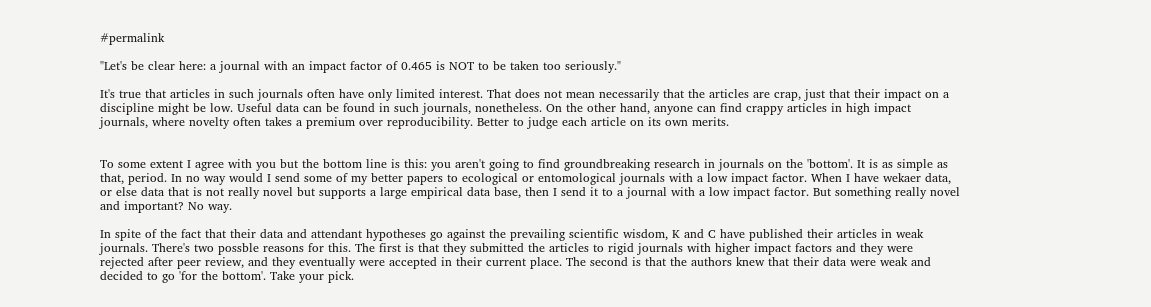#permalink

"Let's be clear here: a journal with an impact factor of 0.465 is NOT to be taken too seriously."

It's true that articles in such journals often have only limited interest. That does not mean necessarily that the articles are crap, just that their impact on a discipline might be low. Useful data can be found in such journals, nonetheless. On the other hand, anyone can find crappy articles in high impact journals, where novelty often takes a premium over reproducibility. Better to judge each article on its own merits.


To some extent I agree with you but the bottom line is this: you aren't going to find groundbreaking research in journals on the 'bottom'. It is as simple as that, period. In no way would I send some of my better papers to ecological or entomological journals with a low impact factor. When I have wekaer data, or else data that is not really novel but supports a large empirical data base, then I send it to a journal with a low impact factor. But something really novel and important? No way.

In spite of the fact that their data and attendant hypotheses go against the prevailing scientific wisdom, K and C have published their articles in weak journals. There's two possble reasons for this. The first is that they submitted the articles to rigid journals with higher impact factors and they were rejected after peer review, and they eventually were accepted in their current place. The second is that the authors knew that their data were weak and decided to go 'for the bottom'. Take your pick.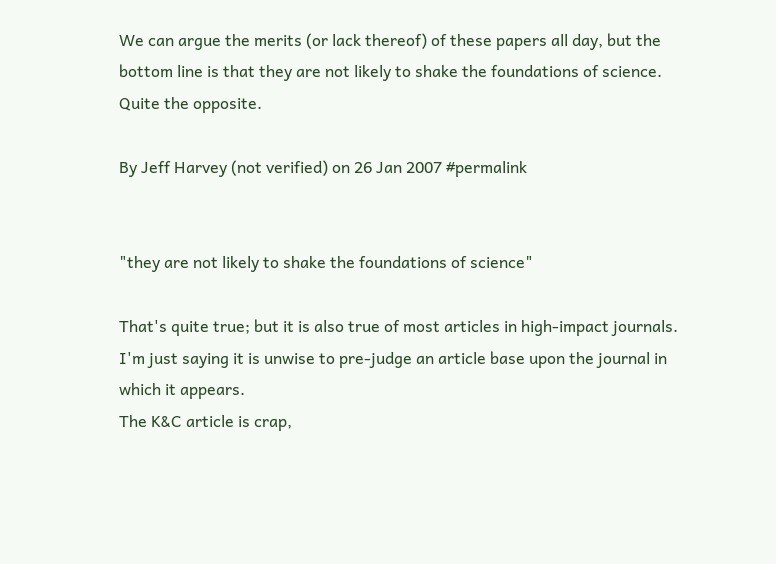We can argue the merits (or lack thereof) of these papers all day, but the bottom line is that they are not likely to shake the foundations of science. Quite the opposite.

By Jeff Harvey (not verified) on 26 Jan 2007 #permalink


"they are not likely to shake the foundations of science"

That's quite true; but it is also true of most articles in high-impact journals. I'm just saying it is unwise to pre-judge an article base upon the journal in which it appears.
The K&C article is crap,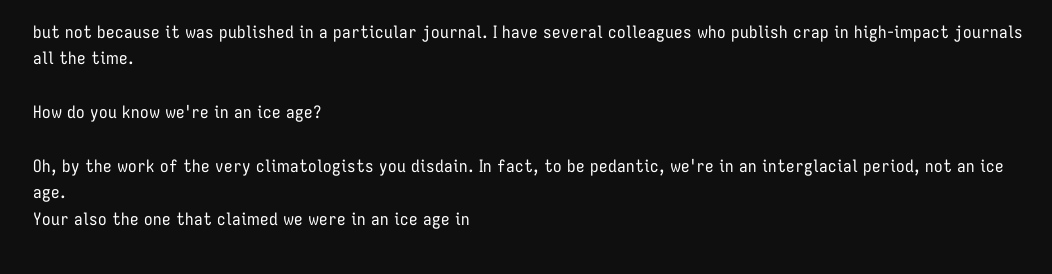but not because it was published in a particular journal. I have several colleagues who publish crap in high-impact journals all the time.

How do you know we're in an ice age?

Oh, by the work of the very climatologists you disdain. In fact, to be pedantic, we're in an interglacial period, not an ice age.
Your also the one that claimed we were in an ice age in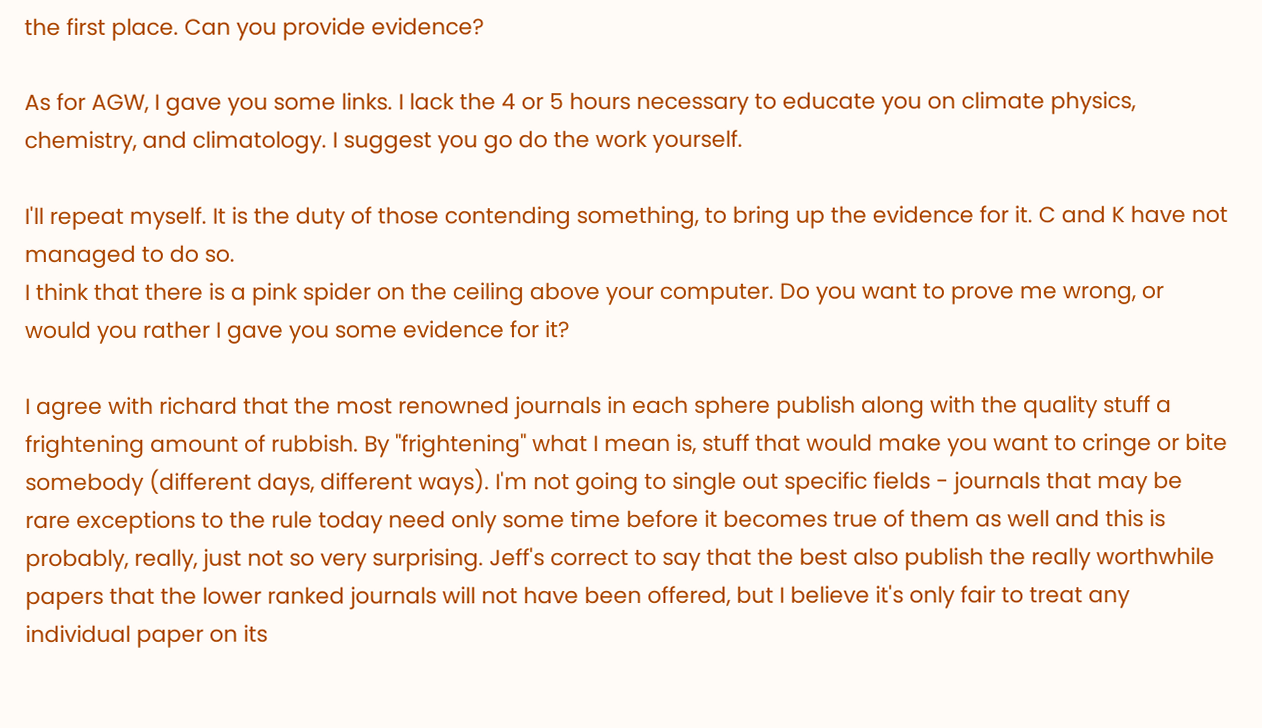the first place. Can you provide evidence?

As for AGW, I gave you some links. I lack the 4 or 5 hours necessary to educate you on climate physics, chemistry, and climatology. I suggest you go do the work yourself.

I'll repeat myself. It is the duty of those contending something, to bring up the evidence for it. C and K have not managed to do so.
I think that there is a pink spider on the ceiling above your computer. Do you want to prove me wrong, or would you rather I gave you some evidence for it?

I agree with richard that the most renowned journals in each sphere publish along with the quality stuff a frightening amount of rubbish. By "frightening" what I mean is, stuff that would make you want to cringe or bite somebody (different days, different ways). I'm not going to single out specific fields - journals that may be rare exceptions to the rule today need only some time before it becomes true of them as well and this is probably, really, just not so very surprising. Jeff's correct to say that the best also publish the really worthwhile papers that the lower ranked journals will not have been offered, but I believe it's only fair to treat any individual paper on its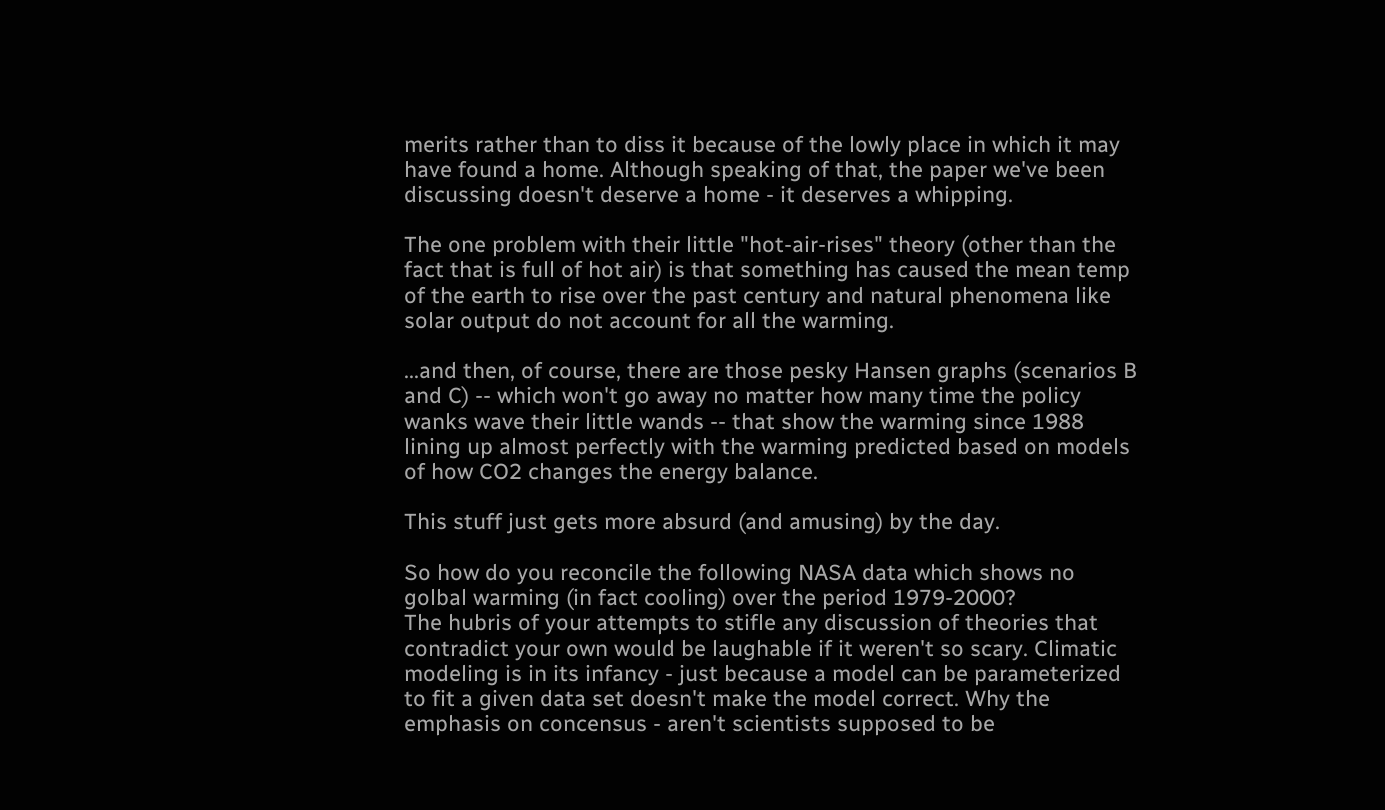merits rather than to diss it because of the lowly place in which it may have found a home. Although speaking of that, the paper we've been discussing doesn't deserve a home - it deserves a whipping.

The one problem with their little "hot-air-rises" theory (other than the fact that is full of hot air) is that something has caused the mean temp of the earth to rise over the past century and natural phenomena like solar output do not account for all the warming.

...and then, of course, there are those pesky Hansen graphs (scenarios B and C) -- which won't go away no matter how many time the policy wanks wave their little wands -- that show the warming since 1988 lining up almost perfectly with the warming predicted based on models of how CO2 changes the energy balance.

This stuff just gets more absurd (and amusing) by the day.

So how do you reconcile the following NASA data which shows no golbal warming (in fact cooling) over the period 1979-2000?
The hubris of your attempts to stifle any discussion of theories that contradict your own would be laughable if it weren't so scary. Climatic modeling is in its infancy - just because a model can be parameterized to fit a given data set doesn't make the model correct. Why the emphasis on concensus - aren't scientists supposed to be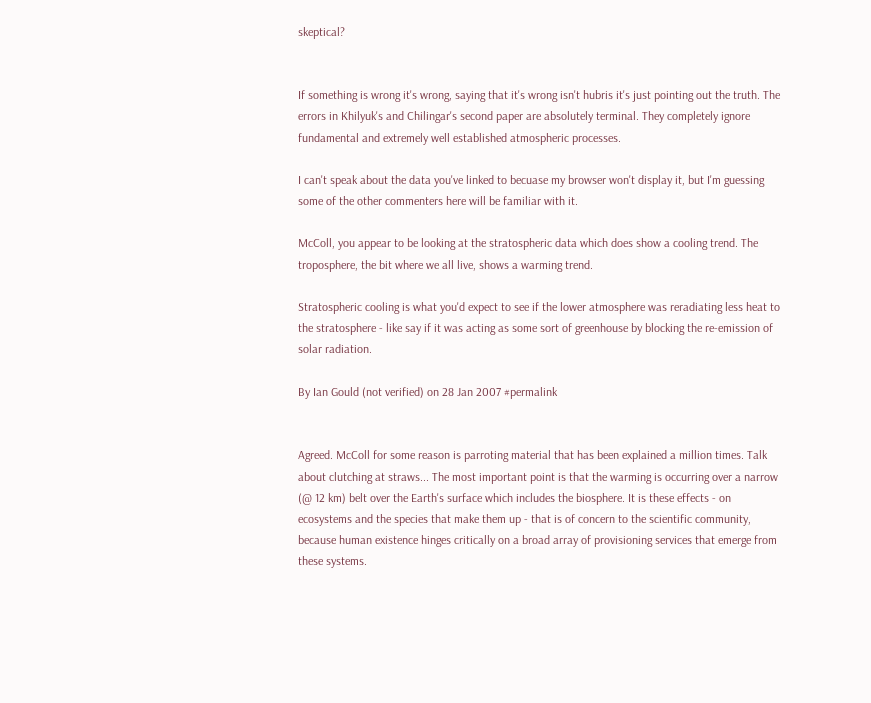skeptical?


If something is wrong it's wrong, saying that it's wrong isn't hubris it's just pointing out the truth. The errors in Khilyuk's and Chilingar's second paper are absolutely terminal. They completely ignore fundamental and extremely well established atmospheric processes.

I can't speak about the data you've linked to becuase my browser won't display it, but I'm guessing some of the other commenters here will be familiar with it.

McColl, you appear to be looking at the stratospheric data which does show a cooling trend. The troposphere, the bit where we all live, shows a warming trend.

Stratospheric cooling is what you'd expect to see if the lower atmosphere was reradiating less heat to the stratosphere - like say if it was acting as some sort of greenhouse by blocking the re-emission of solar radiation.

By Ian Gould (not verified) on 28 Jan 2007 #permalink


Agreed. McColl for some reason is parroting material that has been explained a million times. Talk about clutching at straws... The most important point is that the warming is occurring over a narrow (@ 12 km) belt over the Earth's surface which includes the biosphere. It is these effects - on ecosystems and the species that make them up - that is of concern to the scientific community, because human existence hinges critically on a broad array of provisioning services that emerge from these systems.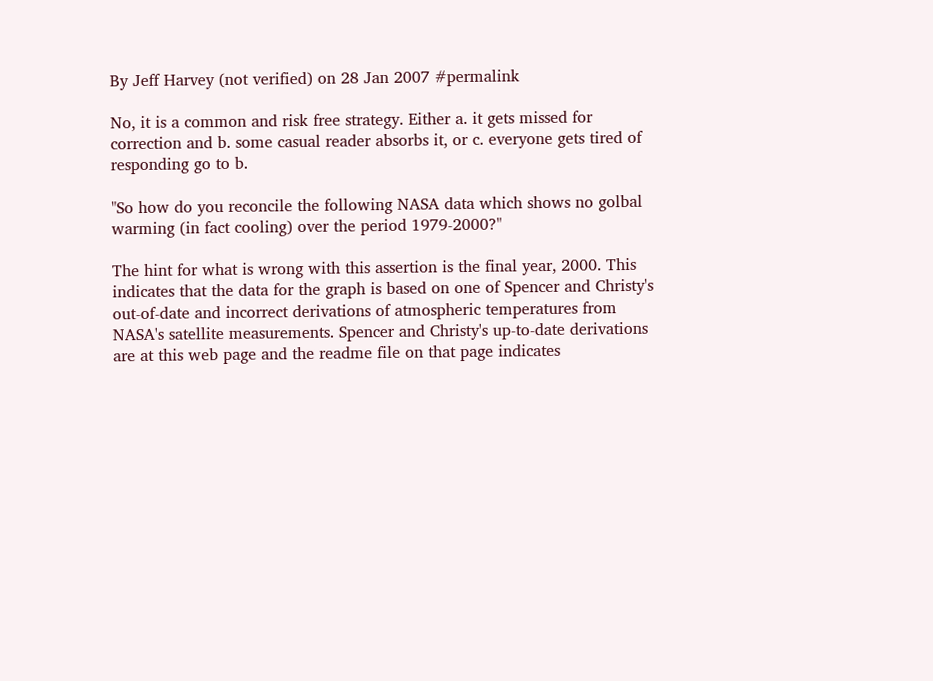By Jeff Harvey (not verified) on 28 Jan 2007 #permalink

No, it is a common and risk free strategy. Either a. it gets missed for correction and b. some casual reader absorbs it, or c. everyone gets tired of responding go to b.

"So how do you reconcile the following NASA data which shows no golbal warming (in fact cooling) over the period 1979-2000?"

The hint for what is wrong with this assertion is the final year, 2000. This indicates that the data for the graph is based on one of Spencer and Christy's out-of-date and incorrect derivations of atmospheric temperatures from NASA's satellite measurements. Spencer and Christy's up-to-date derivations are at this web page and the readme file on that page indicates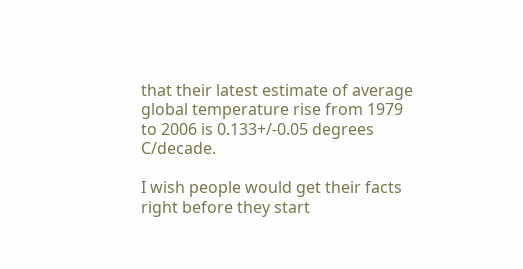that their latest estimate of average global temperature rise from 1979 to 2006 is 0.133+/-0.05 degrees C/decade.

I wish people would get their facts right before they start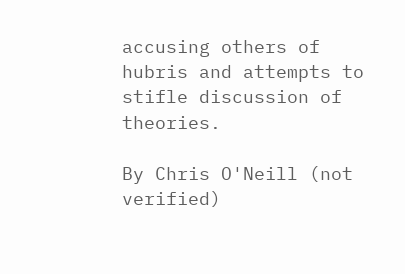accusing others of hubris and attempts to stifle discussion of theories.

By Chris O'Neill (not verified)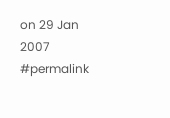on 29 Jan 2007 #permalink